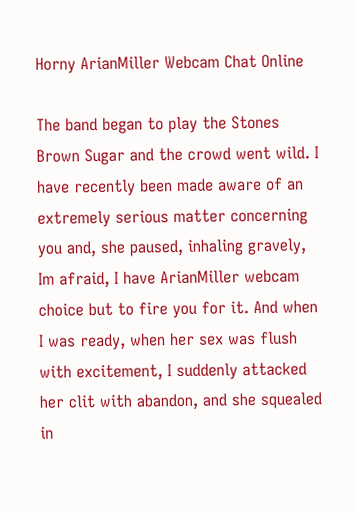Horny ArianMiller Webcam Chat Online

The band began to play the Stones Brown Sugar and the crowd went wild. I have recently been made aware of an extremely serious matter concerning you and, she paused, inhaling gravely, Im afraid, I have ArianMiller webcam choice but to fire you for it. And when I was ready, when her sex was flush with excitement, I suddenly attacked her clit with abandon, and she squealed in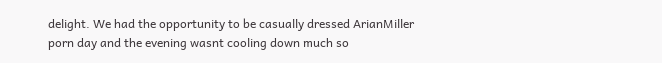delight. We had the opportunity to be casually dressed ArianMiller porn day and the evening wasnt cooling down much so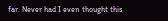far. Never had I even thought this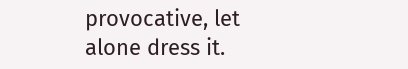provocative, let alone dress it.